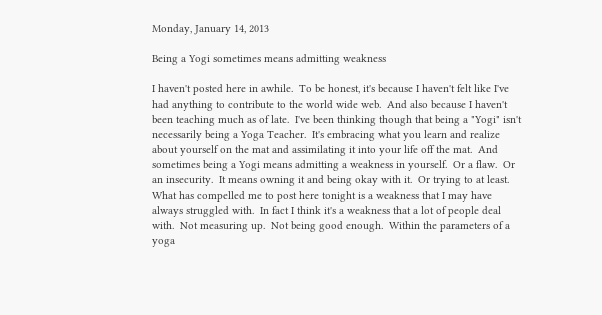Monday, January 14, 2013

Being a Yogi sometimes means admitting weakness

I haven't posted here in awhile.  To be honest, it's because I haven't felt like I've had anything to contribute to the world wide web.  And also because I haven't been teaching much as of late.  I've been thinking though that being a "Yogi" isn't necessarily being a Yoga Teacher.  It's embracing what you learn and realize about yourself on the mat and assimilating it into your life off the mat.  And sometimes being a Yogi means admitting a weakness in yourself.  Or a flaw.  Or an insecurity.  It means owning it and being okay with it.  Or trying to at least.  What has compelled me to post here tonight is a weakness that I may have always struggled with.  In fact I think it's a weakness that a lot of people deal with.  Not measuring up.  Not being good enough.  Within the parameters of a yoga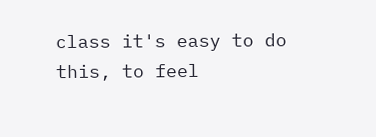class it's easy to do this, to feel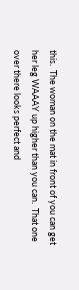this.  The woman on the mat in front of you can get her leg WAAAY up higher than you can.  That one over there looks perfect and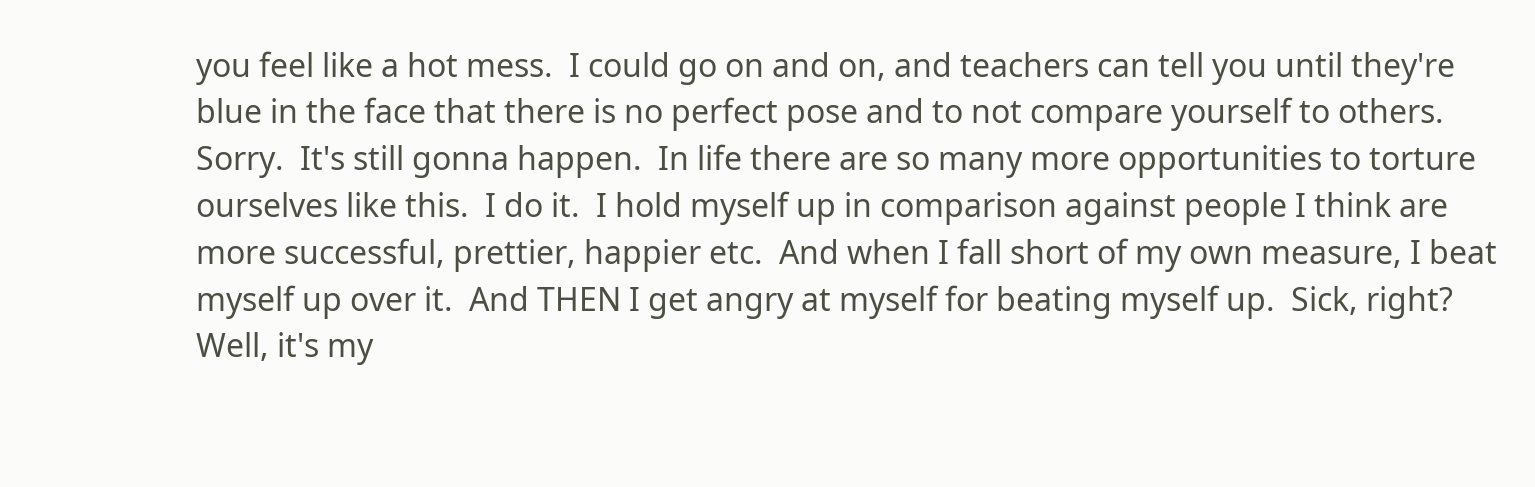you feel like a hot mess.  I could go on and on, and teachers can tell you until they're blue in the face that there is no perfect pose and to not compare yourself to others.  Sorry.  It's still gonna happen.  In life there are so many more opportunities to torture ourselves like this.  I do it.  I hold myself up in comparison against people I think are more successful, prettier, happier etc.  And when I fall short of my own measure, I beat myself up over it.  And THEN I get angry at myself for beating myself up.  Sick, right?  Well, it's my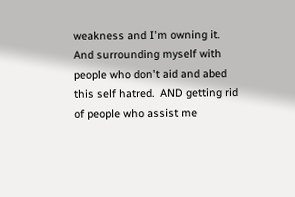weakness and I'm owning it.  And surrounding myself with people who don't aid and abed this self hatred.  AND getting rid of people who assist me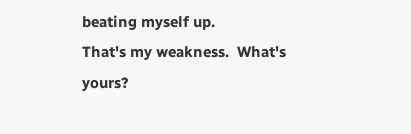beating myself up.
That's my weakness.  What's yours?